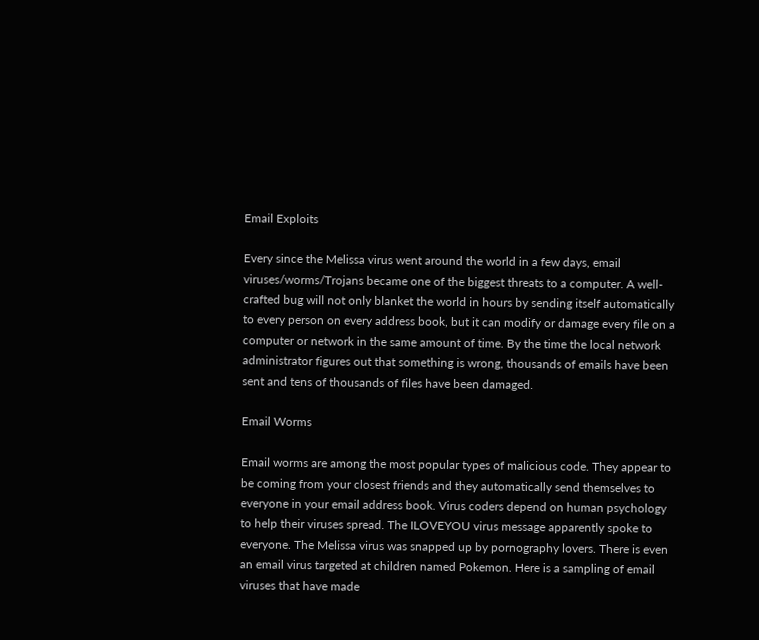Email Exploits

Every since the Melissa virus went around the world in a few days, email viruses/worms/Trojans became one of the biggest threats to a computer. A well-crafted bug will not only blanket the world in hours by sending itself automatically to every person on every address book, but it can modify or damage every file on a computer or network in the same amount of time. By the time the local network administrator figures out that something is wrong, thousands of emails have been sent and tens of thousands of files have been damaged.

Email Worms

Email worms are among the most popular types of malicious code. They appear to be coming from your closest friends and they automatically send themselves to everyone in your email address book. Virus coders depend on human psychology to help their viruses spread. The ILOVEYOU virus message apparently spoke to everyone. The Melissa virus was snapped up by pornography lovers. There is even an email virus targeted at children named Pokemon. Here is a sampling of email viruses that have made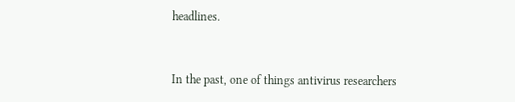headlines.


In the past, one of things antivirus researchers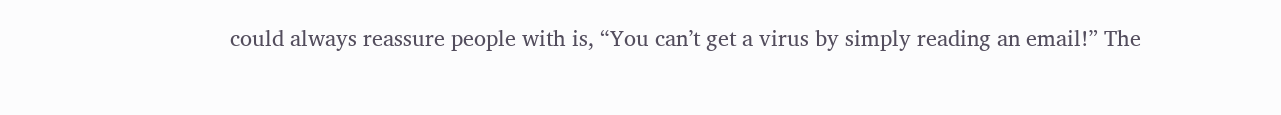could always reassure people with is, “You can’t get a virus by simply reading an email!” The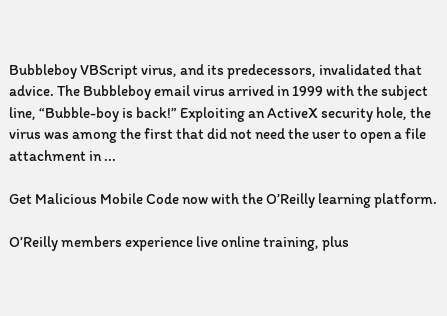Bubbleboy VBScript virus, and its predecessors, invalidated that advice. The Bubbleboy email virus arrived in 1999 with the subject line, “Bubble-boy is back!” Exploiting an ActiveX security hole, the virus was among the first that did not need the user to open a file attachment in ...

Get Malicious Mobile Code now with the O’Reilly learning platform.

O’Reilly members experience live online training, plus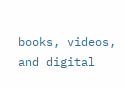books, videos, and digital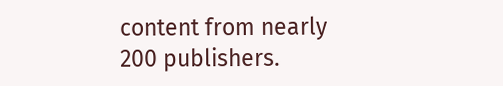content from nearly 200 publishers.